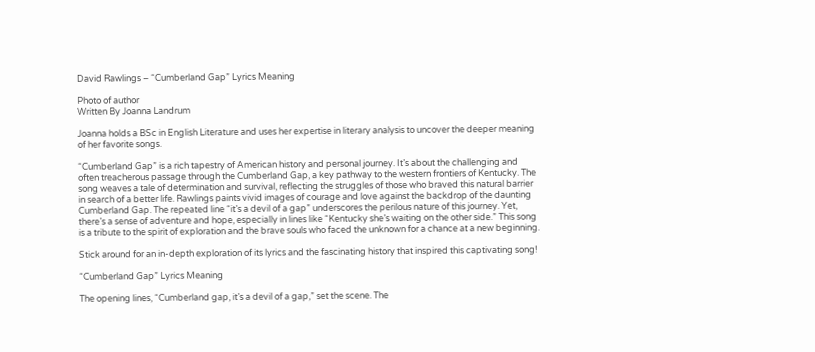David Rawlings – “Cumberland Gap” Lyrics Meaning

Photo of author
Written By Joanna Landrum

Joanna holds a BSc in English Literature and uses her expertise in literary analysis to uncover the deeper meaning of her favorite songs.

“Cumberland Gap” is a rich tapestry of American history and personal journey. It’s about the challenging and often treacherous passage through the Cumberland Gap, a key pathway to the western frontiers of Kentucky. The song weaves a tale of determination and survival, reflecting the struggles of those who braved this natural barrier in search of a better life. Rawlings paints vivid images of courage and love against the backdrop of the daunting Cumberland Gap. The repeated line “it’s a devil of a gap” underscores the perilous nature of this journey. Yet, there’s a sense of adventure and hope, especially in lines like “Kentucky she’s waiting on the other side.” This song is a tribute to the spirit of exploration and the brave souls who faced the unknown for a chance at a new beginning.

Stick around for an in-depth exploration of its lyrics and the fascinating history that inspired this captivating song!

“Cumberland Gap” Lyrics Meaning

The opening lines, “Cumberland gap, it’s a devil of a gap,” set the scene. The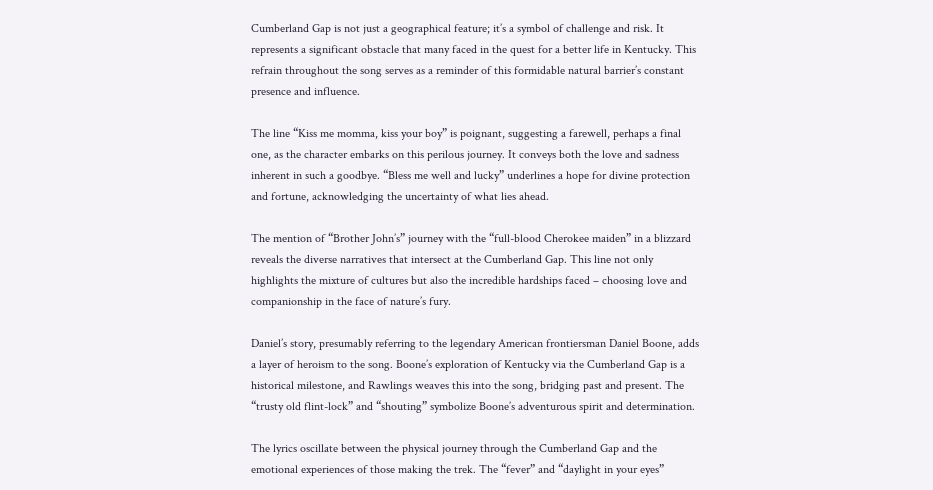Cumberland Gap is not just a geographical feature; it’s a symbol of challenge and risk. It represents a significant obstacle that many faced in the quest for a better life in Kentucky. This refrain throughout the song serves as a reminder of this formidable natural barrier’s constant presence and influence.

The line “Kiss me momma, kiss your boy” is poignant, suggesting a farewell, perhaps a final one, as the character embarks on this perilous journey. It conveys both the love and sadness inherent in such a goodbye. “Bless me well and lucky” underlines a hope for divine protection and fortune, acknowledging the uncertainty of what lies ahead.

The mention of “Brother John’s” journey with the “full-blood Cherokee maiden” in a blizzard reveals the diverse narratives that intersect at the Cumberland Gap. This line not only highlights the mixture of cultures but also the incredible hardships faced – choosing love and companionship in the face of nature’s fury.

Daniel’s story, presumably referring to the legendary American frontiersman Daniel Boone, adds a layer of heroism to the song. Boone’s exploration of Kentucky via the Cumberland Gap is a historical milestone, and Rawlings weaves this into the song, bridging past and present. The “trusty old flint-lock” and “shouting” symbolize Boone’s adventurous spirit and determination.

The lyrics oscillate between the physical journey through the Cumberland Gap and the emotional experiences of those making the trek. The “fever” and “daylight in your eyes”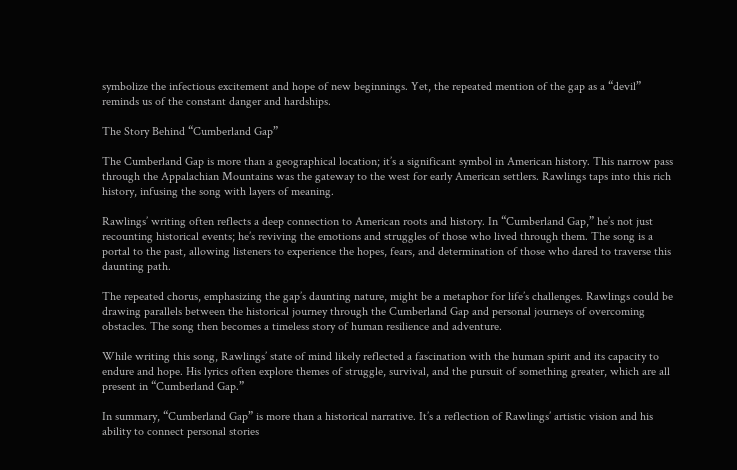symbolize the infectious excitement and hope of new beginnings. Yet, the repeated mention of the gap as a “devil” reminds us of the constant danger and hardships.

The Story Behind “Cumberland Gap”

The Cumberland Gap is more than a geographical location; it’s a significant symbol in American history. This narrow pass through the Appalachian Mountains was the gateway to the west for early American settlers. Rawlings taps into this rich history, infusing the song with layers of meaning.

Rawlings’ writing often reflects a deep connection to American roots and history. In “Cumberland Gap,” he’s not just recounting historical events; he’s reviving the emotions and struggles of those who lived through them. The song is a portal to the past, allowing listeners to experience the hopes, fears, and determination of those who dared to traverse this daunting path.

The repeated chorus, emphasizing the gap’s daunting nature, might be a metaphor for life’s challenges. Rawlings could be drawing parallels between the historical journey through the Cumberland Gap and personal journeys of overcoming obstacles. The song then becomes a timeless story of human resilience and adventure.

While writing this song, Rawlings’ state of mind likely reflected a fascination with the human spirit and its capacity to endure and hope. His lyrics often explore themes of struggle, survival, and the pursuit of something greater, which are all present in “Cumberland Gap.”

In summary, “Cumberland Gap” is more than a historical narrative. It’s a reflection of Rawlings’ artistic vision and his ability to connect personal stories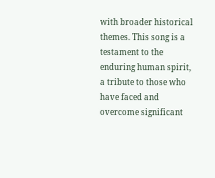with broader historical themes. This song is a testament to the enduring human spirit, a tribute to those who have faced and overcome significant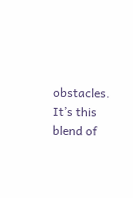obstacles. It’s this blend of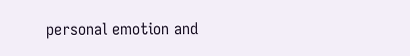personal emotion and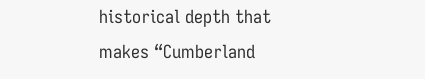historical depth that makes “Cumberland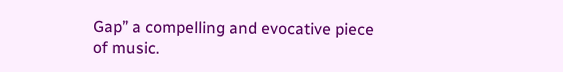Gap” a compelling and evocative piece of music.